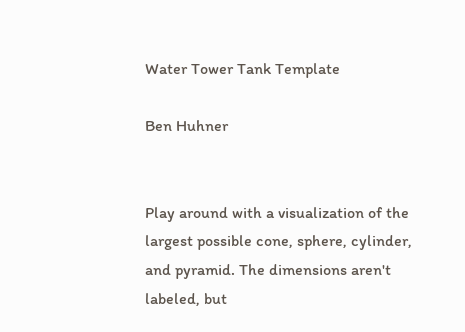Water Tower Tank Template

Ben Huhner


Play around with a visualization of the largest possible cone, sphere, cylinder, and pyramid. The dimensions aren't labeled, but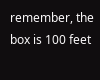remember, the box is 100 feet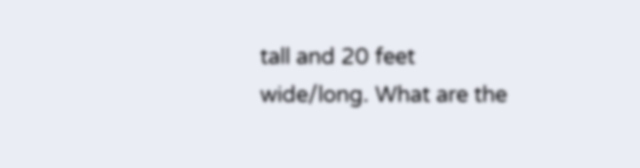tall and 20 feet wide/long. What are the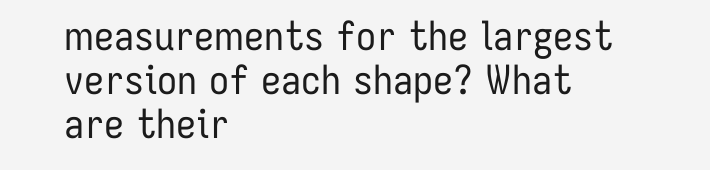measurements for the largest version of each shape? What are their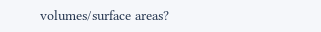volumes/surface areas?